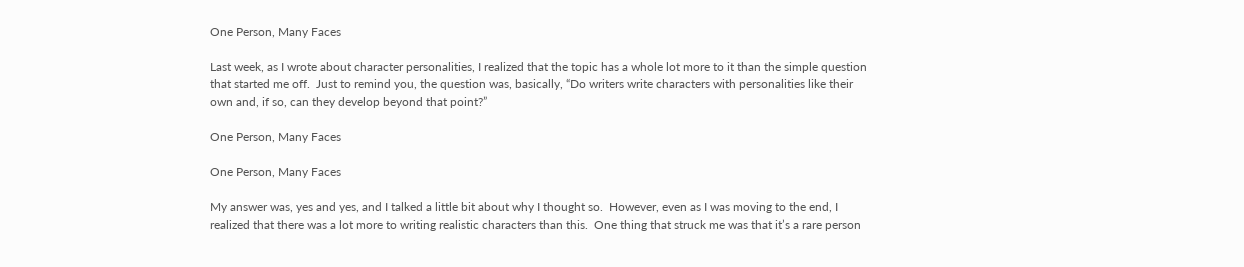One Person, Many Faces

Last week, as I wrote about character personalities, I realized that the topic has a whole lot more to it than the simple question that started me off.  Just to remind you, the question was, basically, “Do writers write characters with personalities like their own and, if so, can they develop beyond that point?”

One Person, Many Faces

One Person, Many Faces

My answer was, yes and yes, and I talked a little bit about why I thought so.  However, even as I was moving to the end, I realized that there was a lot more to writing realistic characters than this.  One thing that struck me was that it’s a rare person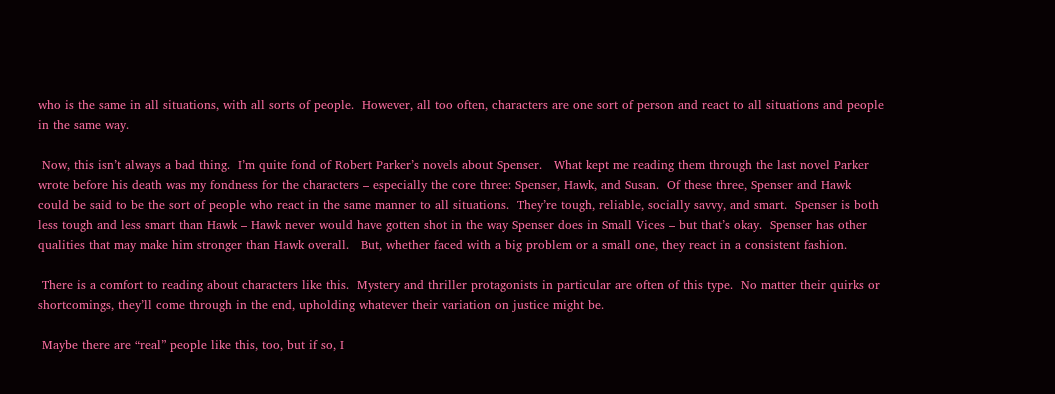who is the same in all situations, with all sorts of people.  However, all too often, characters are one sort of person and react to all situations and people in the same way.

 Now, this isn’t always a bad thing.  I’m quite fond of Robert Parker’s novels about Spenser.   What kept me reading them through the last novel Parker wrote before his death was my fondness for the characters – especially the core three: Spenser, Hawk, and Susan.  Of these three, Spenser and Hawk could be said to be the sort of people who react in the same manner to all situations.  They’re tough, reliable, socially savvy, and smart.  Spenser is both less tough and less smart than Hawk – Hawk never would have gotten shot in the way Spenser does in Small Vices – but that’s okay.  Spenser has other qualities that may make him stronger than Hawk overall.   But, whether faced with a big problem or a small one, they react in a consistent fashion.

 There is a comfort to reading about characters like this.  Mystery and thriller protagonists in particular are often of this type.  No matter their quirks or shortcomings, they’ll come through in the end, upholding whatever their variation on justice might be.

 Maybe there are “real” people like this, too, but if so, I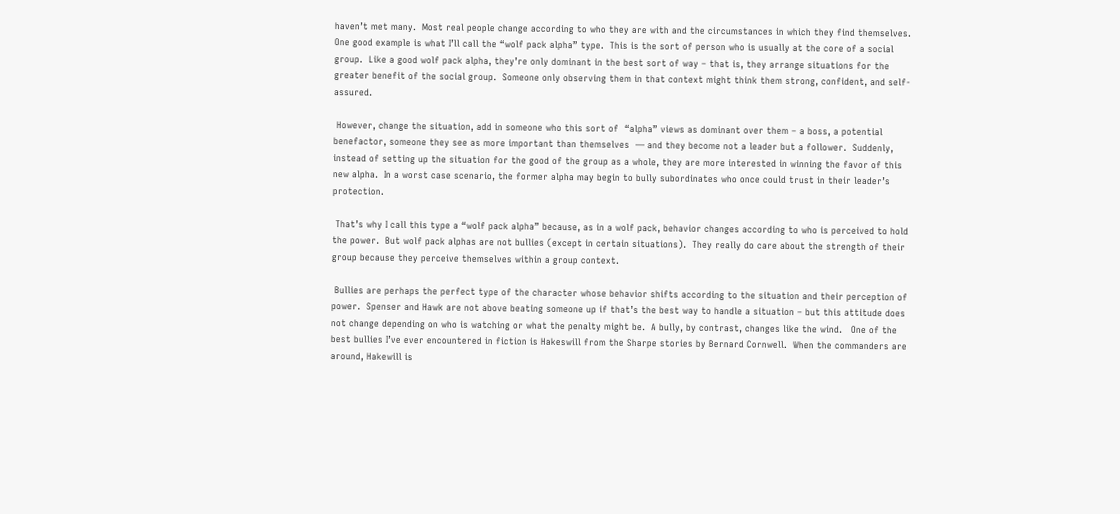haven’t met many.  Most real people change according to who they are with and the circumstances in which they find themselves.  One good example is what I’ll call the “wolf pack alpha” type.  This is the sort of person who is usually at the core of a social group.  Like a good wolf pack alpha, they’re only dominant in the best sort of way – that is, they arrange situations for the greater benefit of the social group.  Someone only observing them in that context might think them strong, confident, and self-assured.

 However, change the situation, add in someone who this sort of  “alpha” views as dominant over them – a boss, a potential benefactor, someone they see as more important than themselves  — and they become not a leader but a follower.  Suddenly, instead of setting up the situation for the good of the group as a whole, they are more interested in winning the favor of this new alpha.  In a worst case scenario, the former alpha may begin to bully subordinates who once could trust in their leader’s protection.

 That’s why I call this type a “wolf pack alpha” because, as in a wolf pack, behavior changes according to who is perceived to hold the power.  But wolf pack alphas are not bullies (except in certain situations).  They really do care about the strength of their group because they perceive themselves within a group context.

 Bullies are perhaps the perfect type of the character whose behavior shifts according to the situation and their perception of power.  Spenser and Hawk are not above beating someone up if that’s the best way to handle a situation – but this attitude does not change depending on who is watching or what the penalty might be.  A bully, by contrast, changes like the wind.   One of the best bullies I’ve ever encountered in fiction is Hakeswill from the Sharpe stories by Bernard Cornwell.  When the commanders are around, Hakewill is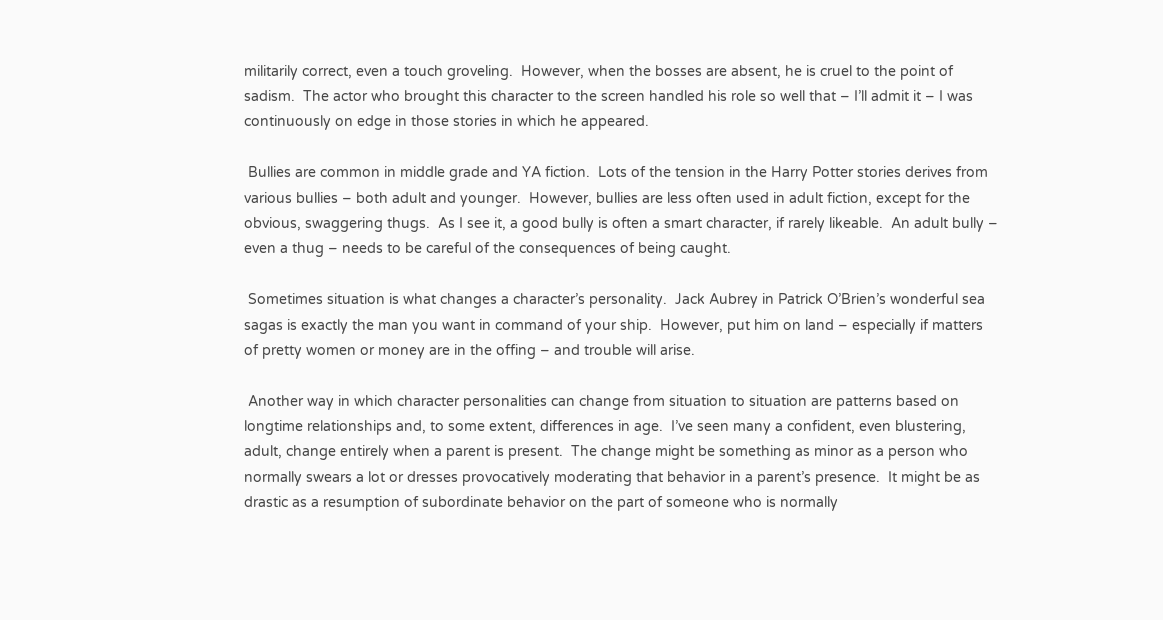militarily correct, even a touch groveling.  However, when the bosses are absent, he is cruel to the point of sadism.  The actor who brought this character to the screen handled his role so well that – I’ll admit it – I was continuously on edge in those stories in which he appeared.

 Bullies are common in middle grade and YA fiction.  Lots of the tension in the Harry Potter stories derives from various bullies – both adult and younger.  However, bullies are less often used in adult fiction, except for the obvious, swaggering thugs.  As I see it, a good bully is often a smart character, if rarely likeable.  An adult bully – even a thug – needs to be careful of the consequences of being caught.

 Sometimes situation is what changes a character’s personality.  Jack Aubrey in Patrick O’Brien’s wonderful sea sagas is exactly the man you want in command of your ship.  However, put him on land – especially if matters of pretty women or money are in the offing – and trouble will arise.

 Another way in which character personalities can change from situation to situation are patterns based on longtime relationships and, to some extent, differences in age.  I’ve seen many a confident, even blustering, adult, change entirely when a parent is present.  The change might be something as minor as a person who normally swears a lot or dresses provocatively moderating that behavior in a parent’s presence.  It might be as drastic as a resumption of subordinate behavior on the part of someone who is normally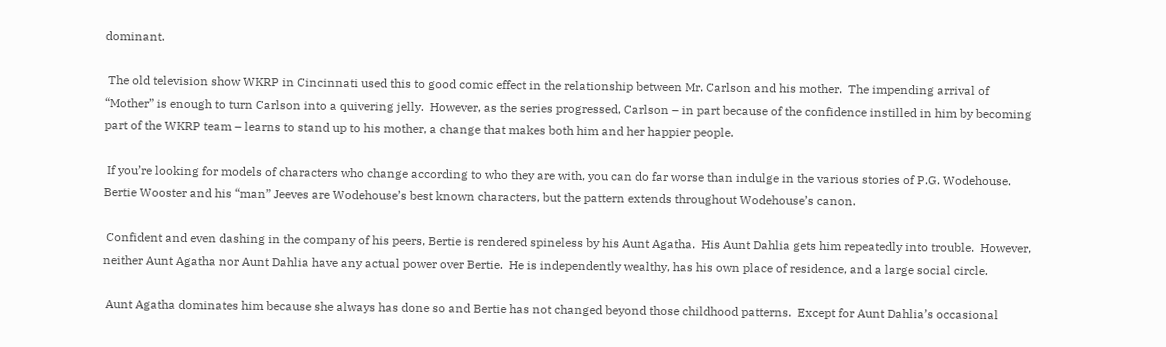dominant.

 The old television show WKRP in Cincinnati used this to good comic effect in the relationship between Mr. Carlson and his mother.  The impending arrival of “Mother” is enough to turn Carlson into a quivering jelly.  However, as the series progressed, Carlson – in part because of the confidence instilled in him by becoming part of the WKRP team – learns to stand up to his mother, a change that makes both him and her happier people.

 If you’re looking for models of characters who change according to who they are with, you can do far worse than indulge in the various stories of P.G. Wodehouse.  Bertie Wooster and his “man” Jeeves are Wodehouse’s best known characters, but the pattern extends throughout Wodehouse’s canon.

 Confident and even dashing in the company of his peers, Bertie is rendered spineless by his Aunt Agatha.  His Aunt Dahlia gets him repeatedly into trouble.  However, neither Aunt Agatha nor Aunt Dahlia have any actual power over Bertie.  He is independently wealthy, has his own place of residence, and a large social circle.

 Aunt Agatha dominates him because she always has done so and Bertie has not changed beyond those childhood patterns.  Except for Aunt Dahlia’s occasional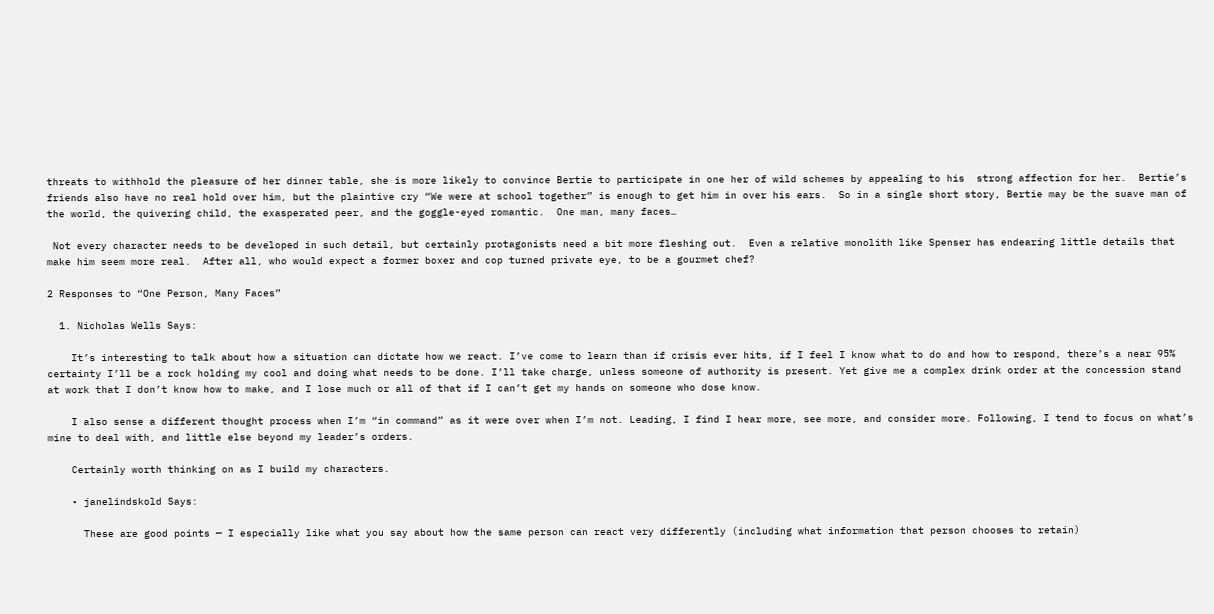threats to withhold the pleasure of her dinner table, she is more likely to convince Bertie to participate in one her of wild schemes by appealing to his  strong affection for her.  Bertie’s friends also have no real hold over him, but the plaintive cry “We were at school together” is enough to get him in over his ears.  So in a single short story, Bertie may be the suave man of the world, the quivering child, the exasperated peer, and the goggle-eyed romantic.  One man, many faces…

 Not every character needs to be developed in such detail, but certainly protagonists need a bit more fleshing out.  Even a relative monolith like Spenser has endearing little details that make him seem more real.  After all, who would expect a former boxer and cop turned private eye, to be a gourmet chef?

2 Responses to “One Person, Many Faces”

  1. Nicholas Wells Says:

    It’s interesting to talk about how a situation can dictate how we react. I’ve come to learn than if crisis ever hits, if I feel I know what to do and how to respond, there’s a near 95% certainty I’ll be a rock holding my cool and doing what needs to be done. I’ll take charge, unless someone of authority is present. Yet give me a complex drink order at the concession stand at work that I don’t know how to make, and I lose much or all of that if I can’t get my hands on someone who dose know.

    I also sense a different thought process when I’m “in command” as it were over when I’m not. Leading, I find I hear more, see more, and consider more. Following, I tend to focus on what’s mine to deal with, and little else beyond my leader’s orders.

    Certainly worth thinking on as I build my characters.

    • janelindskold Says:

      These are good points — I especially like what you say about how the same person can react very differently (including what information that person chooses to retain)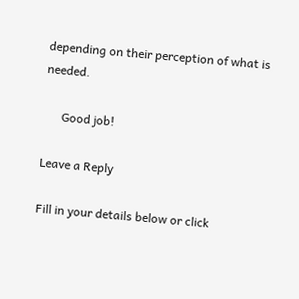depending on their perception of what is needed.

      Good job!

Leave a Reply

Fill in your details below or click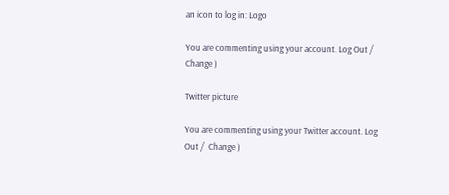an icon to log in: Logo

You are commenting using your account. Log Out /  Change )

Twitter picture

You are commenting using your Twitter account. Log Out /  Change )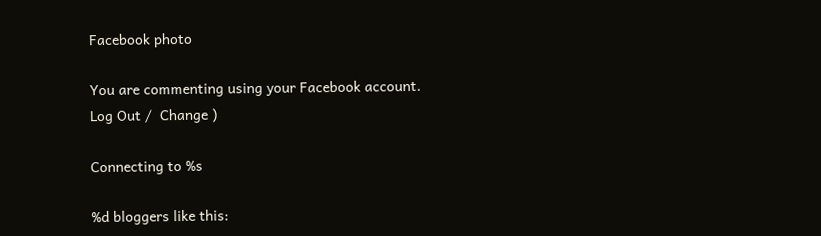Facebook photo

You are commenting using your Facebook account. Log Out /  Change )

Connecting to %s

%d bloggers like this: